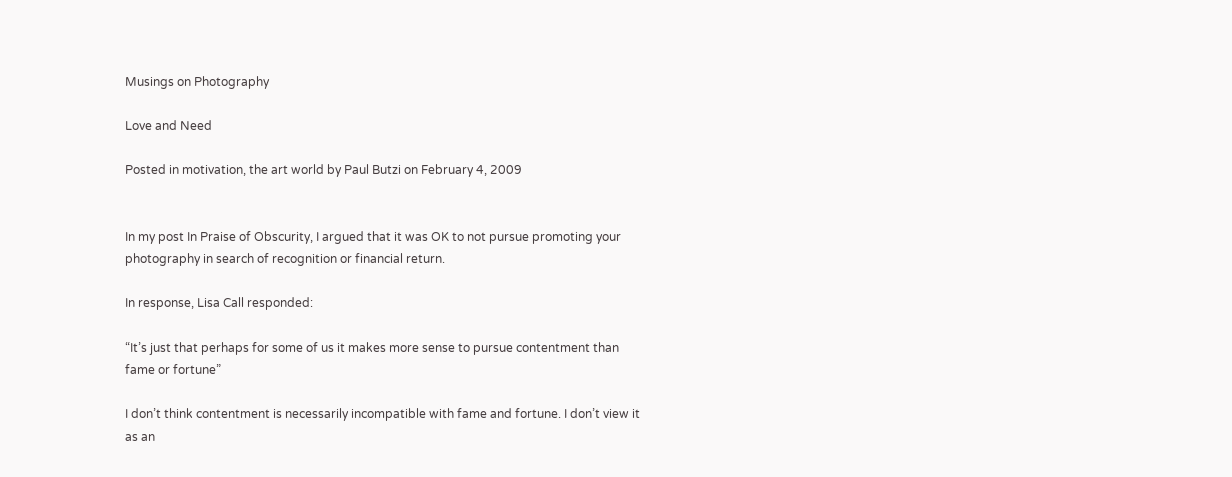Musings on Photography

Love and Need

Posted in motivation, the art world by Paul Butzi on February 4, 2009


In my post In Praise of Obscurity, I argued that it was OK to not pursue promoting your photography in search of recognition or financial return.

In response, Lisa Call responded:

“It’s just that perhaps for some of us it makes more sense to pursue contentment than fame or fortune”

I don’t think contentment is necessarily incompatible with fame and fortune. I don’t view it as an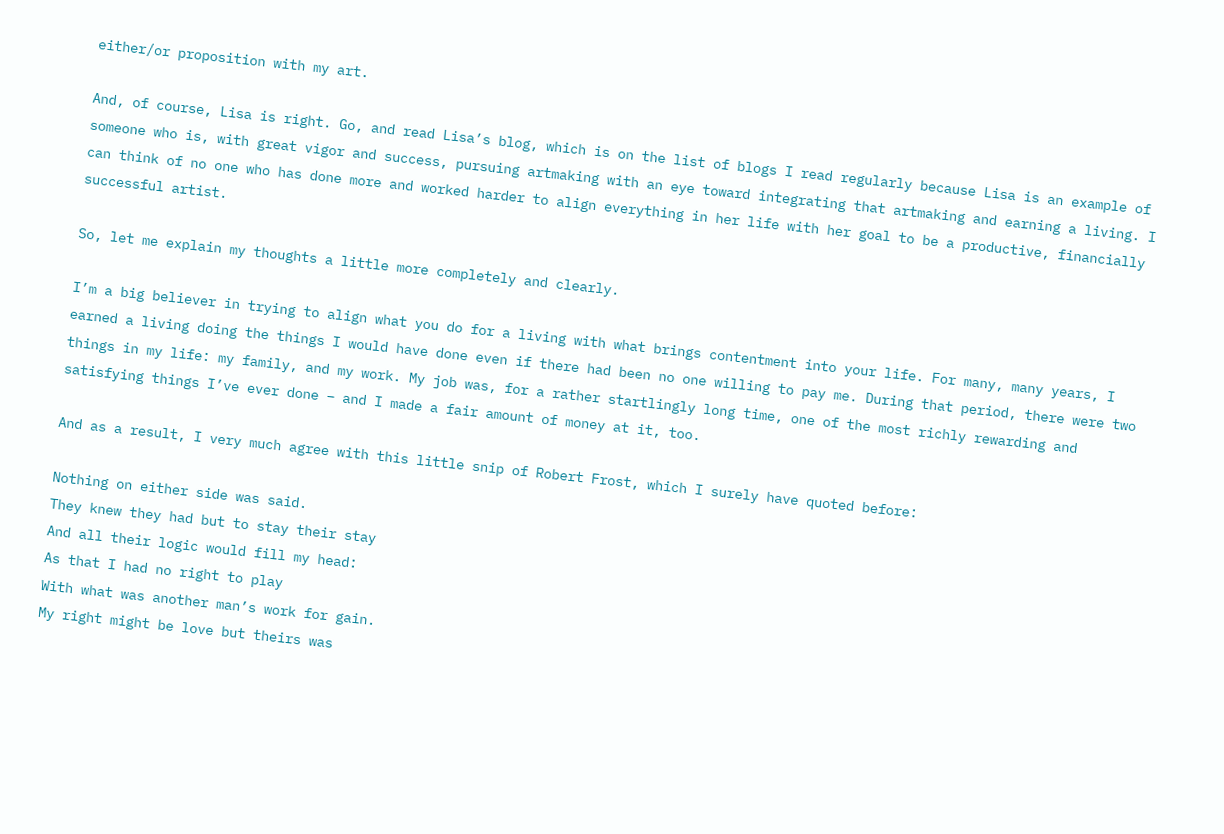either/or proposition with my art.

And, of course, Lisa is right. Go, and read Lisa’s blog, which is on the list of blogs I read regularly because Lisa is an example of someone who is, with great vigor and success, pursuing artmaking with an eye toward integrating that artmaking and earning a living. I can think of no one who has done more and worked harder to align everything in her life with her goal to be a productive, financially successful artist.

So, let me explain my thoughts a little more completely and clearly.

I’m a big believer in trying to align what you do for a living with what brings contentment into your life. For many, many years, I earned a living doing the things I would have done even if there had been no one willing to pay me. During that period, there were two things in my life: my family, and my work. My job was, for a rather startlingly long time, one of the most richly rewarding and satisfying things I’ve ever done – and I made a fair amount of money at it, too.

And as a result, I very much agree with this little snip of Robert Frost, which I surely have quoted before:

Nothing on either side was said.
They knew they had but to stay their stay
And all their logic would fill my head:
As that I had no right to play
With what was another man’s work for gain.
My right might be love but theirs was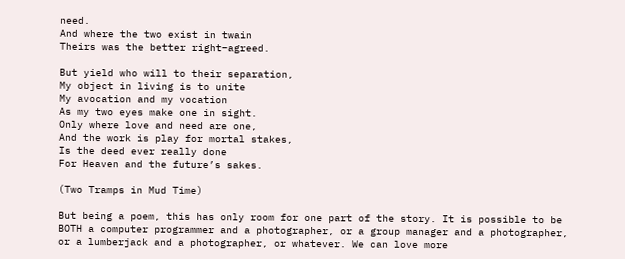need.
And where the two exist in twain
Theirs was the better right–agreed.

But yield who will to their separation,
My object in living is to unite
My avocation and my vocation
As my two eyes make one in sight.
Only where love and need are one,
And the work is play for mortal stakes,
Is the deed ever really done
For Heaven and the future’s sakes.

(Two Tramps in Mud Time)

But being a poem, this has only room for one part of the story. It is possible to be BOTH a computer programmer and a photographer, or a group manager and a photographer, or a lumberjack and a photographer, or whatever. We can love more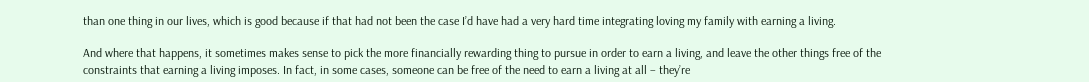than one thing in our lives, which is good because if that had not been the case I’d have had a very hard time integrating loving my family with earning a living.

And where that happens, it sometimes makes sense to pick the more financially rewarding thing to pursue in order to earn a living, and leave the other things free of the constraints that earning a living imposes. In fact, in some cases, someone can be free of the need to earn a living at all – they’re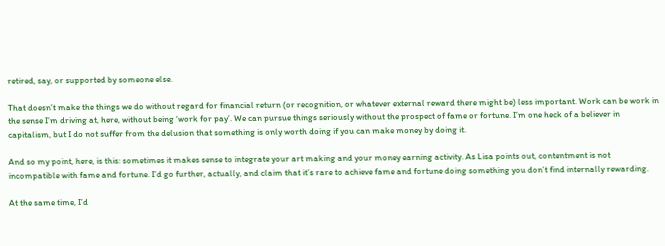retired, say, or supported by someone else.

That doesn’t make the things we do without regard for financial return (or recognition, or whatever external reward there might be) less important. Work can be work in the sense I’m driving at, here, without being ‘work for pay’. We can pursue things seriously without the prospect of fame or fortune. I’m one heck of a believer in capitalism, but I do not suffer from the delusion that something is only worth doing if you can make money by doing it.

And so my point, here, is this: sometimes it makes sense to integrate your art making and your money earning activity. As Lisa points out, contentment is not incompatible with fame and fortune. I’d go further, actually, and claim that it’s rare to achieve fame and fortune doing something you don’t find internally rewarding.

At the same time, I’d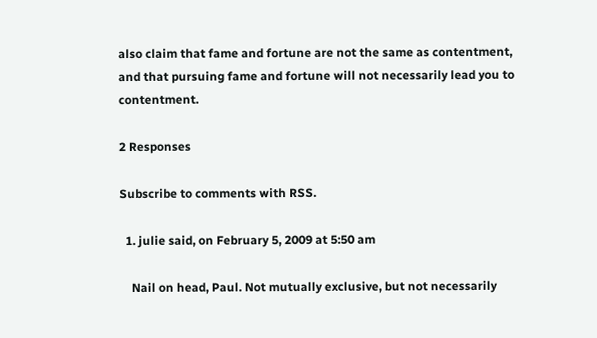also claim that fame and fortune are not the same as contentment, and that pursuing fame and fortune will not necessarily lead you to contentment.

2 Responses

Subscribe to comments with RSS.

  1. julie said, on February 5, 2009 at 5:50 am

    Nail on head, Paul. Not mutually exclusive, but not necessarily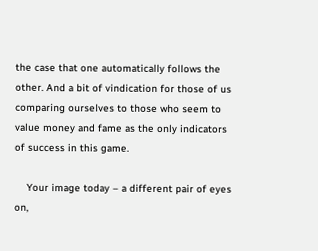the case that one automatically follows the other. And a bit of vindication for those of us comparing ourselves to those who seem to value money and fame as the only indicators of success in this game.

    Your image today – a different pair of eyes on,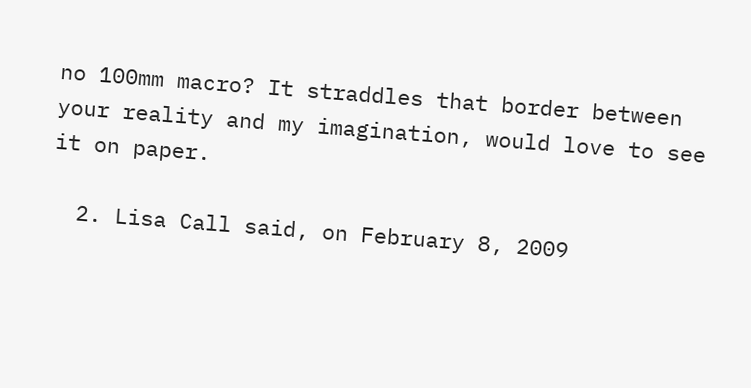no 100mm macro? It straddles that border between your reality and my imagination, would love to see it on paper.

  2. Lisa Call said, on February 8, 2009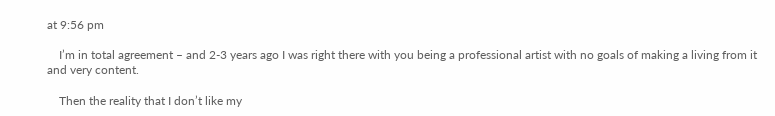at 9:56 pm

    I’m in total agreement – and 2-3 years ago I was right there with you being a professional artist with no goals of making a living from it and very content.

    Then the reality that I don’t like my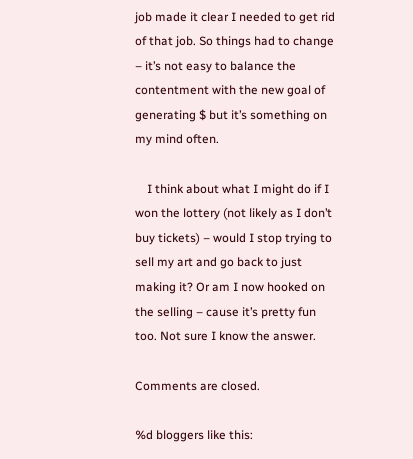job made it clear I needed to get rid of that job. So things had to change – it’s not easy to balance the contentment with the new goal of generating $ but it’s something on my mind often.

    I think about what I might do if I won the lottery (not likely as I don’t buy tickets) – would I stop trying to sell my art and go back to just making it? Or am I now hooked on the selling – cause it’s pretty fun too. Not sure I know the answer.

Comments are closed.

%d bloggers like this: